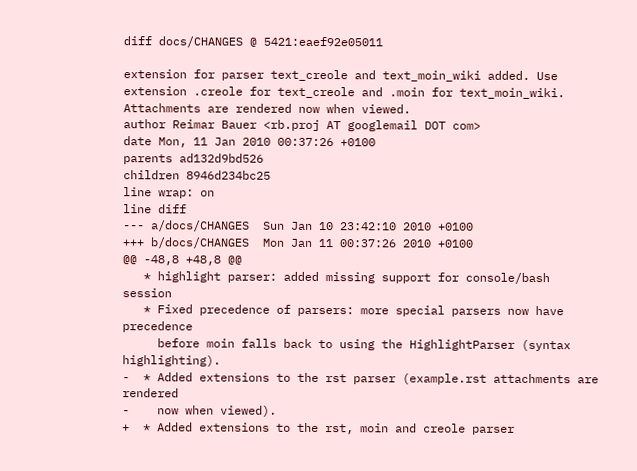diff docs/CHANGES @ 5421:eaef92e05011

extension for parser text_creole and text_moin_wiki added. Use extension .creole for text_creole and .moin for text_moin_wiki. Attachments are rendered now when viewed.
author Reimar Bauer <rb.proj AT googlemail DOT com>
date Mon, 11 Jan 2010 00:37:26 +0100
parents ad132d9bd526
children 8946d234bc25
line wrap: on
line diff
--- a/docs/CHANGES  Sun Jan 10 23:42:10 2010 +0100
+++ b/docs/CHANGES  Mon Jan 11 00:37:26 2010 +0100
@@ -48,8 +48,8 @@
   * highlight parser: added missing support for console/bash session
   * Fixed precedence of parsers: more special parsers now have precedence
     before moin falls back to using the HighlightParser (syntax highlighting).
-  * Added extensions to the rst parser (example.rst attachments are rendered
-    now when viewed).
+  * Added extensions to the rst, moin and creole parser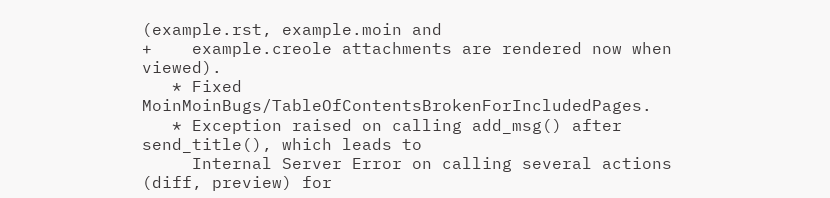(example.rst, example.moin and
+    example.creole attachments are rendered now when viewed).
   * Fixed MoinMoinBugs/TableOfContentsBrokenForIncludedPages.
   * Exception raised on calling add_msg() after send_title(), which leads to
     Internal Server Error on calling several actions (diff, preview) for